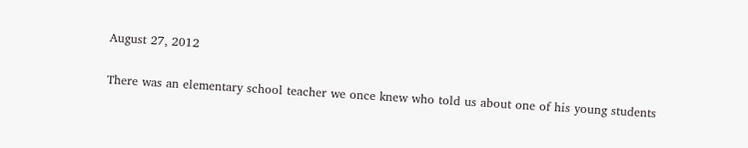August 27, 2012

There was an elementary school teacher we once knew who told us about one of his young students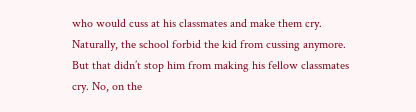who would cuss at his classmates and make them cry. Naturally, the school forbid the kid from cussing anymore. But that didn’t stop him from making his fellow classmates cry. No, on the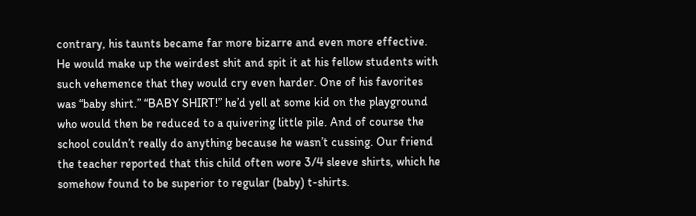contrary, his taunts became far more bizarre and even more effective. He would make up the weirdest shit and spit it at his fellow students with such vehemence that they would cry even harder. One of his favorites was “baby shirt.” “BABY SHIRT!” he’d yell at some kid on the playground who would then be reduced to a quivering little pile. And of course the school couldn’t really do anything because he wasn’t cussing. Our friend the teacher reported that this child often wore 3/4 sleeve shirts, which he somehow found to be superior to regular (baby) t-shirts.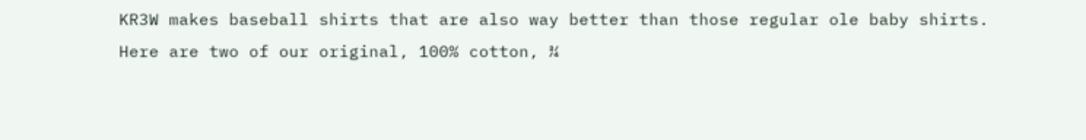KR3W makes baseball shirts that are also way better than those regular ole baby shirts. Here are two of our original, 100% cotton, ¾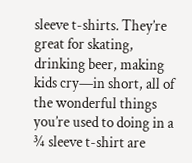sleeve t-shirts. They’re great for skating, drinking beer, making kids cry—in short, all of the wonderful things you’re used to doing in a ¾ sleeve t-shirt are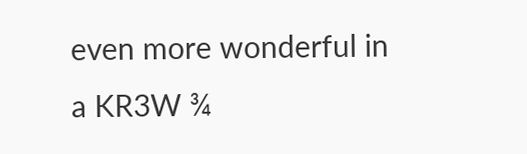even more wonderful in a KR3W ¾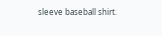sleeve baseball shirt.